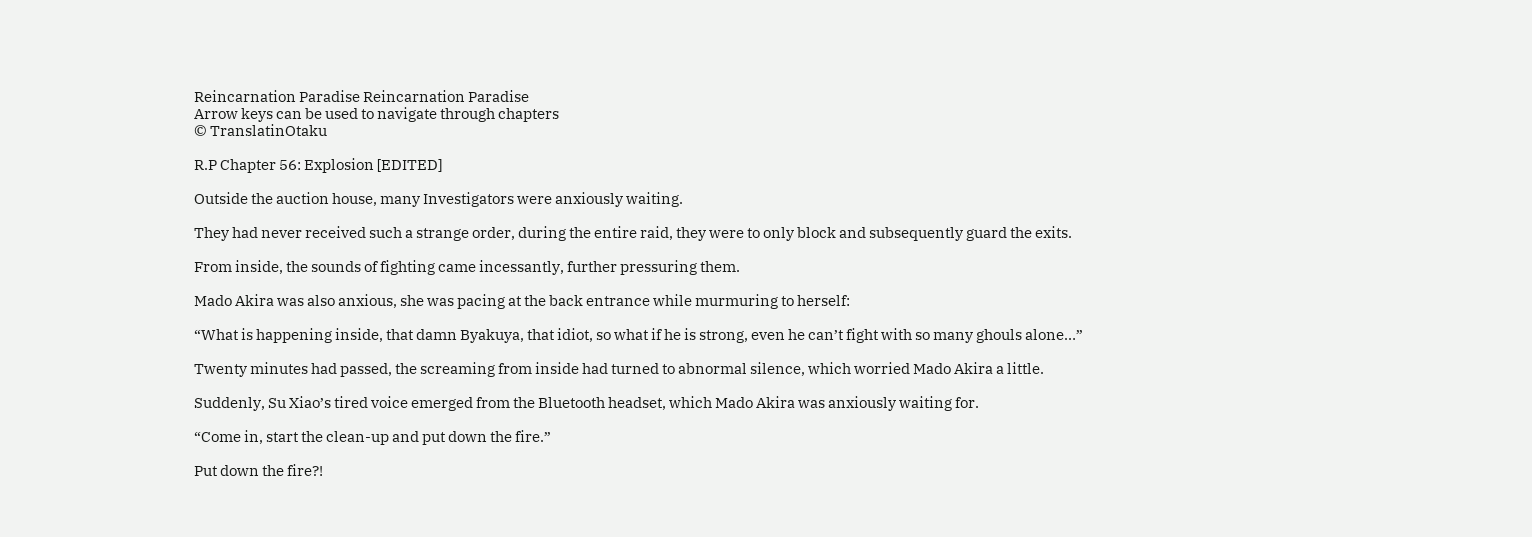Reincarnation Paradise Reincarnation Paradise
Arrow keys can be used to navigate through chapters
© TranslatinOtaku

R.P Chapter 56: Explosion [EDITED]

Outside the auction house, many Investigators were anxiously waiting.

They had never received such a strange order, during the entire raid, they were to only block and subsequently guard the exits.

From inside, the sounds of fighting came incessantly, further pressuring them.

Mado Akira was also anxious, she was pacing at the back entrance while murmuring to herself:

“What is happening inside, that damn Byakuya, that idiot, so what if he is strong, even he can’t fight with so many ghouls alone…”

Twenty minutes had passed, the screaming from inside had turned to abnormal silence, which worried Mado Akira a little.

Suddenly, Su Xiao’s tired voice emerged from the Bluetooth headset, which Mado Akira was anxiously waiting for.

“Come in, start the clean-up and put down the fire.”

Put down the fire?!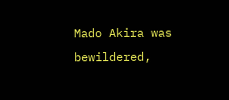Mado Akira was bewildered,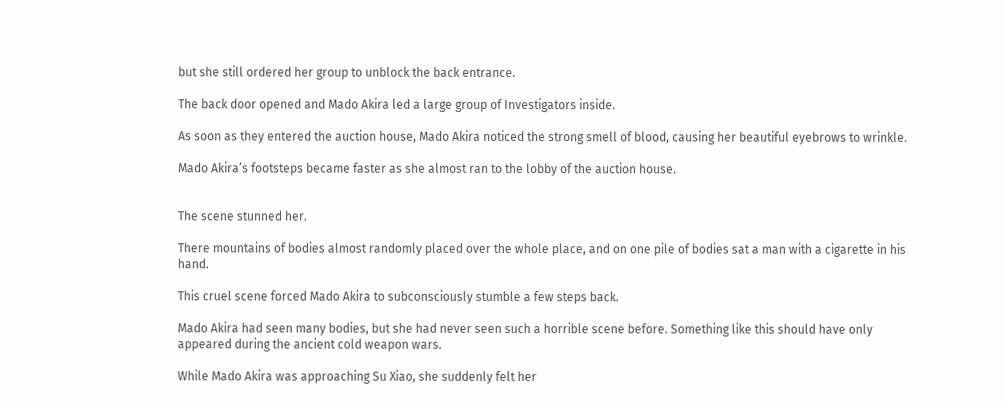but she still ordered her group to unblock the back entrance.

The back door opened and Mado Akira led a large group of Investigators inside.

As soon as they entered the auction house, Mado Akira noticed the strong smell of blood, causing her beautiful eyebrows to wrinkle.

Mado Akira’s footsteps became faster as she almost ran to the lobby of the auction house.


The scene stunned her.

There mountains of bodies almost randomly placed over the whole place, and on one pile of bodies sat a man with a cigarette in his hand.

This cruel scene forced Mado Akira to subconsciously stumble a few steps back.

Mado Akira had seen many bodies, but she had never seen such a horrible scene before. Something like this should have only appeared during the ancient cold weapon wars.

While Mado Akira was approaching Su Xiao, she suddenly felt her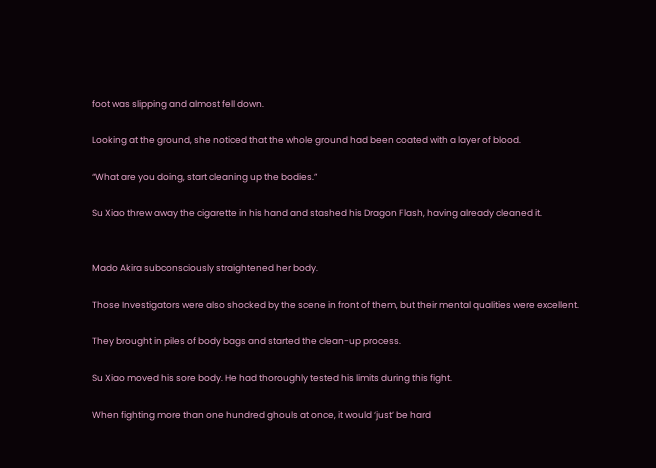foot was slipping and almost fell down.

Looking at the ground, she noticed that the whole ground had been coated with a layer of blood.

“What are you doing, start cleaning up the bodies.”

Su Xiao threw away the cigarette in his hand and stashed his Dragon Flash, having already cleaned it.


Mado Akira subconsciously straightened her body.

Those Investigators were also shocked by the scene in front of them, but their mental qualities were excellent.

They brought in piles of body bags and started the clean-up process.

Su Xiao moved his sore body. He had thoroughly tested his limits during this fight.

When fighting more than one hundred ghouls at once, it would ‘just’ be hard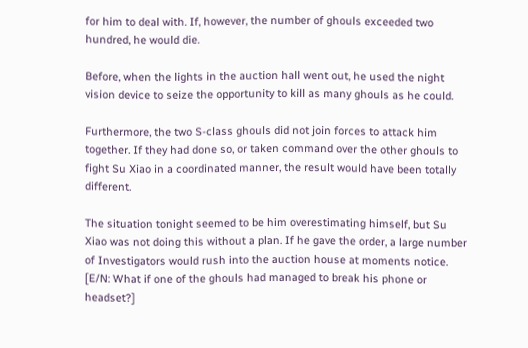for him to deal with. If, however, the number of ghouls exceeded two hundred, he would die.

Before, when the lights in the auction hall went out, he used the night vision device to seize the opportunity to kill as many ghouls as he could.

Furthermore, the two S-class ghouls did not join forces to attack him together. If they had done so, or taken command over the other ghouls to fight Su Xiao in a coordinated manner, the result would have been totally different.

The situation tonight seemed to be him overestimating himself, but Su Xiao was not doing this without a plan. If he gave the order, a large number of Investigators would rush into the auction house at moments notice. [E/N: What if one of the ghouls had managed to break his phone or headset?]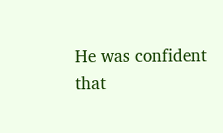He was confident that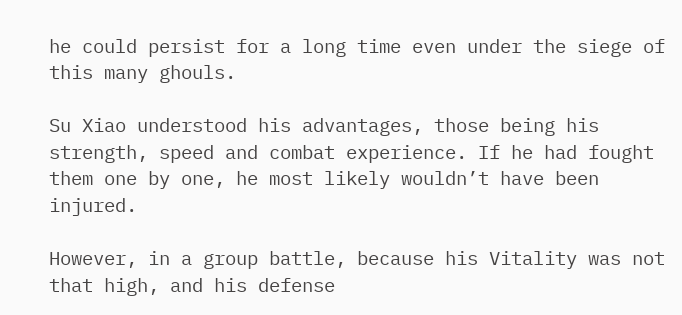he could persist for a long time even under the siege of this many ghouls.

Su Xiao understood his advantages, those being his strength, speed and combat experience. If he had fought them one by one, he most likely wouldn’t have been injured.

However, in a group battle, because his Vitality was not that high, and his defense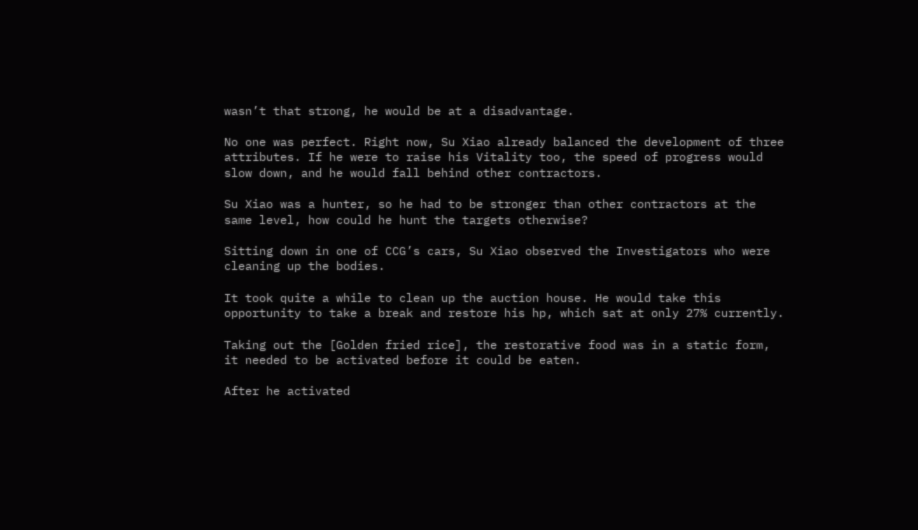wasn’t that strong, he would be at a disadvantage.

No one was perfect. Right now, Su Xiao already balanced the development of three attributes. If he were to raise his Vitality too, the speed of progress would slow down, and he would fall behind other contractors.

Su Xiao was a hunter, so he had to be stronger than other contractors at the same level, how could he hunt the targets otherwise?

Sitting down in one of CCG’s cars, Su Xiao observed the Investigators who were cleaning up the bodies.

It took quite a while to clean up the auction house. He would take this opportunity to take a break and restore his hp, which sat at only 27% currently.

Taking out the [Golden fried rice], the restorative food was in a static form, it needed to be activated before it could be eaten.

After he activated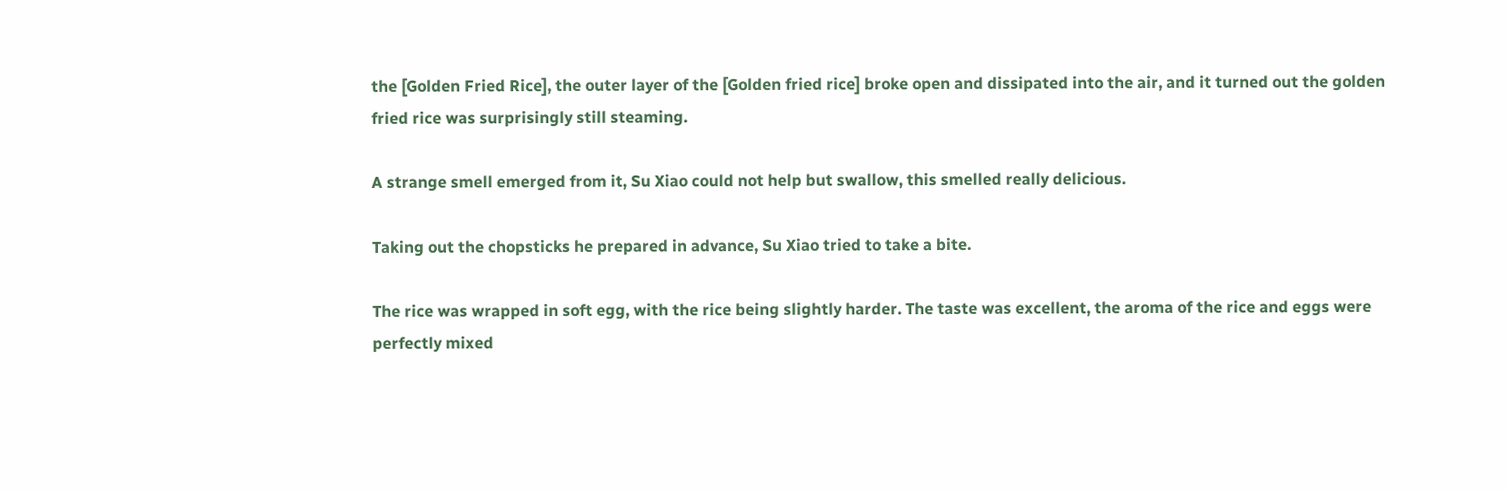the [Golden Fried Rice], the outer layer of the [Golden fried rice] broke open and dissipated into the air, and it turned out the golden fried rice was surprisingly still steaming.

A strange smell emerged from it, Su Xiao could not help but swallow, this smelled really delicious.

Taking out the chopsticks he prepared in advance, Su Xiao tried to take a bite.

The rice was wrapped in soft egg, with the rice being slightly harder. The taste was excellent, the aroma of the rice and eggs were perfectly mixed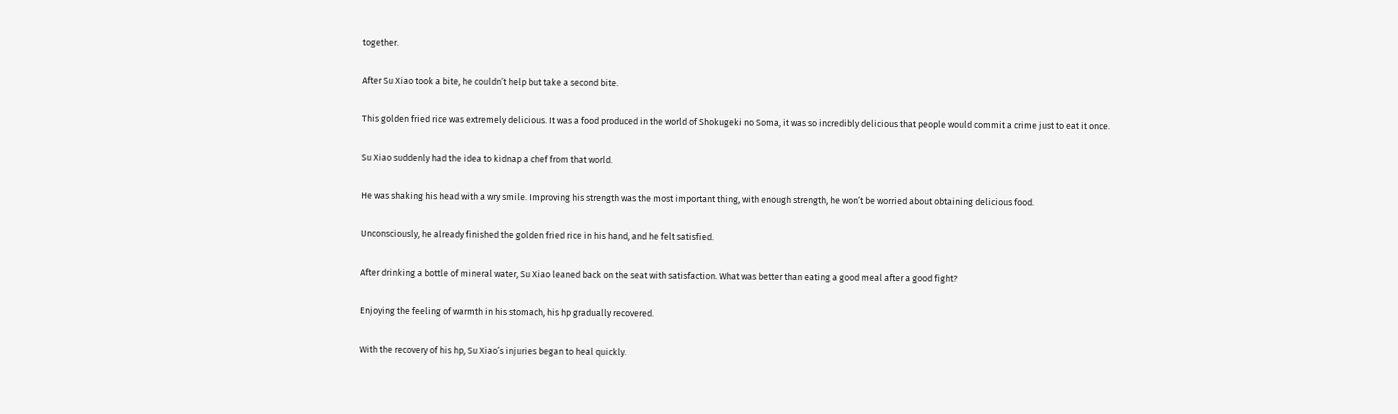together.

After Su Xiao took a bite, he couldn’t help but take a second bite.

This golden fried rice was extremely delicious. It was a food produced in the world of Shokugeki no Soma, it was so incredibly delicious that people would commit a crime just to eat it once.

Su Xiao suddenly had the idea to kidnap a chef from that world.

He was shaking his head with a wry smile. Improving his strength was the most important thing, with enough strength, he won’t be worried about obtaining delicious food.

Unconsciously, he already finished the golden fried rice in his hand, and he felt satisfied.

After drinking a bottle of mineral water, Su Xiao leaned back on the seat with satisfaction. What was better than eating a good meal after a good fight?

Enjoying the feeling of warmth in his stomach, his hp gradually recovered.

With the recovery of his hp, Su Xiao’s injuries began to heal quickly.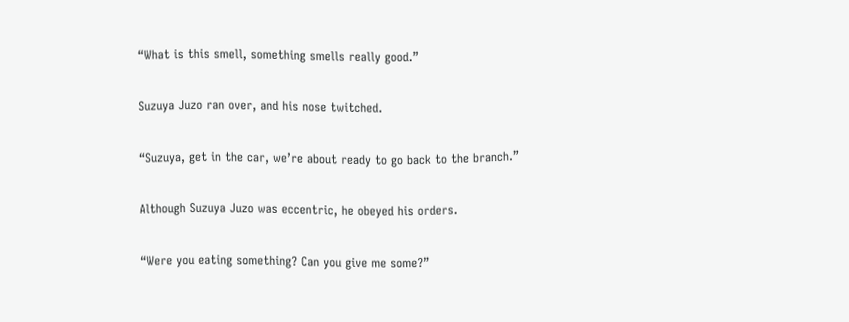“What is this smell, something smells really good.”

Suzuya Juzo ran over, and his nose twitched.

“Suzuya, get in the car, we’re about ready to go back to the branch.”

Although Suzuya Juzo was eccentric, he obeyed his orders.

“Were you eating something? Can you give me some?”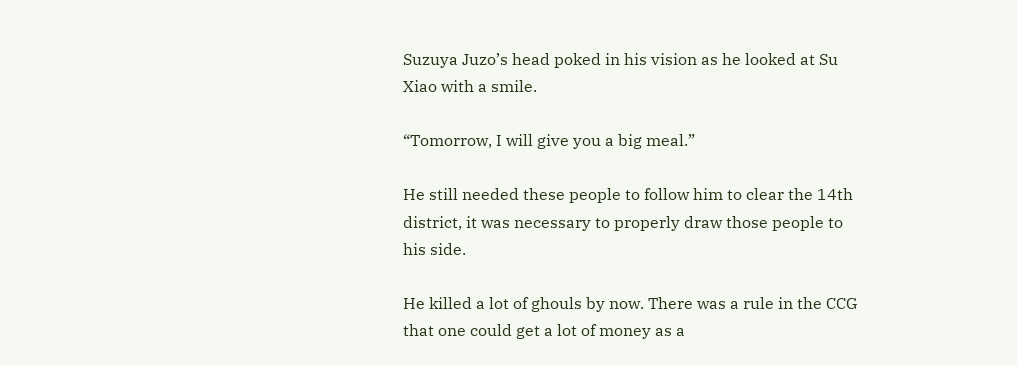Suzuya Juzo’s head poked in his vision as he looked at Su Xiao with a smile.

“Tomorrow, I will give you a big meal.”

He still needed these people to follow him to clear the 14th district, it was necessary to properly draw those people to his side.

He killed a lot of ghouls by now. There was a rule in the CCG that one could get a lot of money as a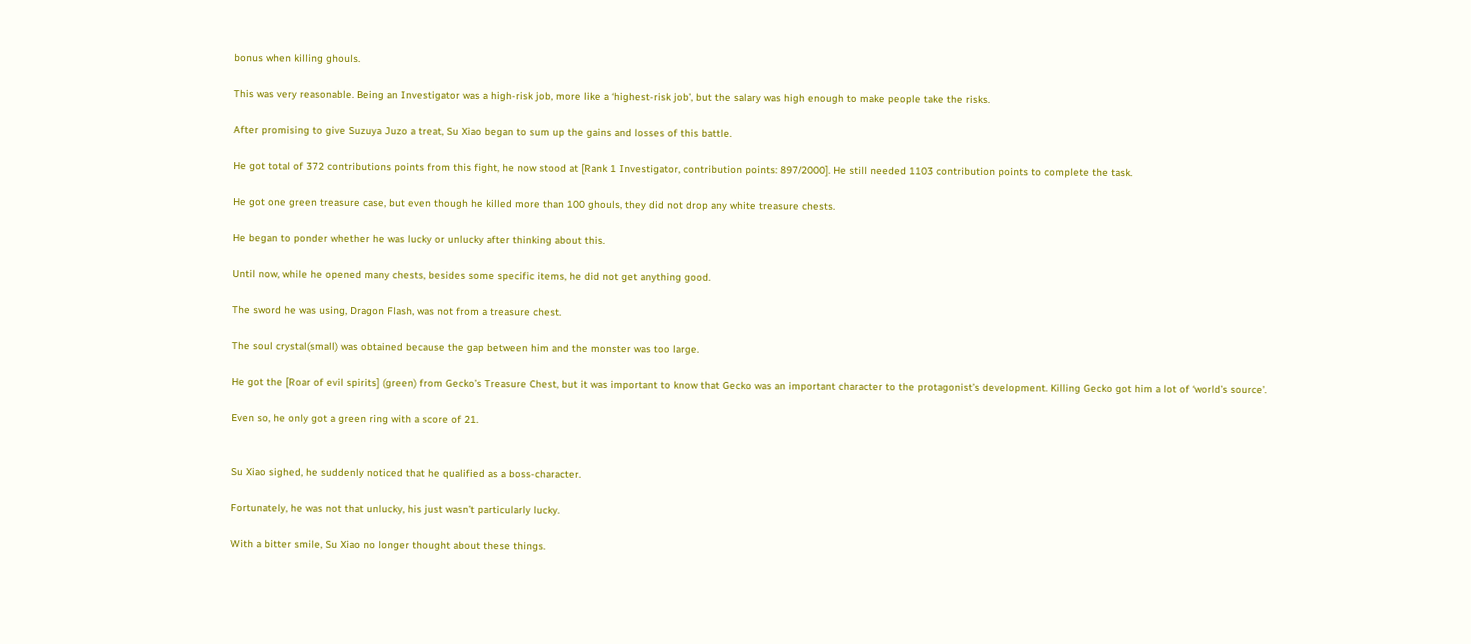bonus when killing ghouls.

This was very reasonable. Being an Investigator was a high-risk job, more like a ‘highest-risk job’, but the salary was high enough to make people take the risks.

After promising to give Suzuya Juzo a treat, Su Xiao began to sum up the gains and losses of this battle.

He got total of 372 contributions points from this fight, he now stood at [Rank 1 Investigator, contribution points: 897/2000]. He still needed 1103 contribution points to complete the task.

He got one green treasure case, but even though he killed more than 100 ghouls, they did not drop any white treasure chests.

He began to ponder whether he was lucky or unlucky after thinking about this.

Until now, while he opened many chests, besides some specific items, he did not get anything good.

The sword he was using, Dragon Flash, was not from a treasure chest.

The soul crystal(small) was obtained because the gap between him and the monster was too large.

He got the [Roar of evil spirits] (green) from Gecko’s Treasure Chest, but it was important to know that Gecko was an important character to the protagonist’s development. Killing Gecko got him a lot of ‘world’s source’.

Even so, he only got a green ring with a score of 21.


Su Xiao sighed, he suddenly noticed that he qualified as a boss-character.

Fortunately, he was not that unlucky, his just wasn’t particularly lucky.

With a bitter smile, Su Xiao no longer thought about these things.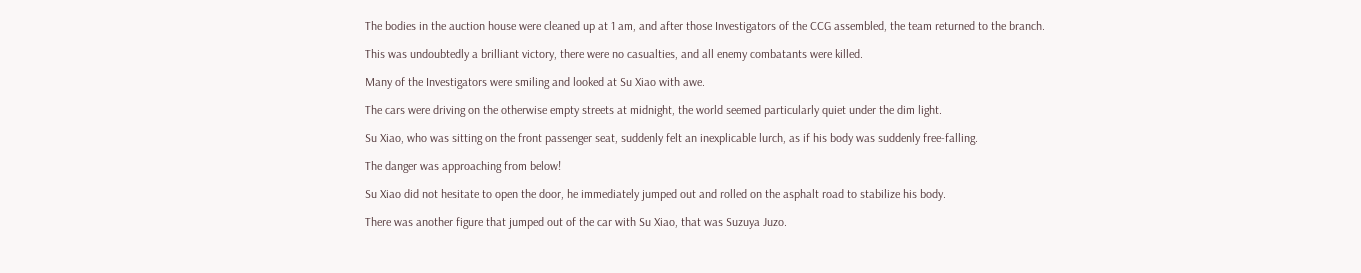The bodies in the auction house were cleaned up at 1 am, and after those Investigators of the CCG assembled, the team returned to the branch.

This was undoubtedly a brilliant victory, there were no casualties, and all enemy combatants were killed.

Many of the Investigators were smiling and looked at Su Xiao with awe.

The cars were driving on the otherwise empty streets at midnight, the world seemed particularly quiet under the dim light.

Su Xiao, who was sitting on the front passenger seat, suddenly felt an inexplicable lurch, as if his body was suddenly free-falling.

The danger was approaching from below!

Su Xiao did not hesitate to open the door, he immediately jumped out and rolled on the asphalt road to stabilize his body.

There was another figure that jumped out of the car with Su Xiao, that was Suzuya Juzo.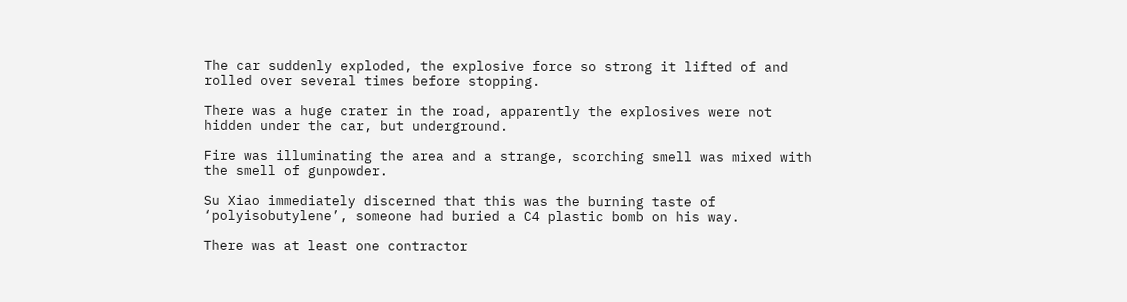The car suddenly exploded, the explosive force so strong it lifted of and rolled over several times before stopping.

There was a huge crater in the road, apparently the explosives were not hidden under the car, but underground.

Fire was illuminating the area and a strange, scorching smell was mixed with the smell of gunpowder.

Su Xiao immediately discerned that this was the burning taste of ‘polyisobutylene’, someone had buried a C4 plastic bomb on his way.

There was at least one contractor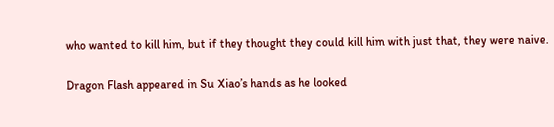who wanted to kill him, but if they thought they could kill him with just that, they were naive.

Dragon Flash appeared in Su Xiao’s hands as he looked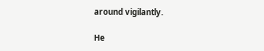around vigilantly.

He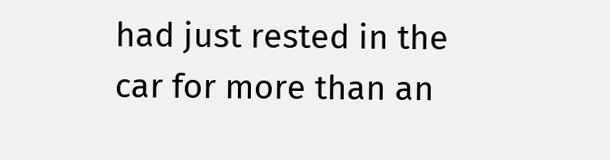had just rested in the car for more than an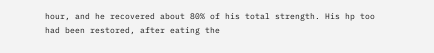hour, and he recovered about 80% of his total strength. His hp too had been restored, after eating the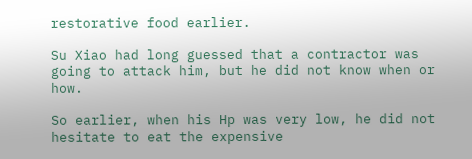restorative food earlier.

Su Xiao had long guessed that a contractor was going to attack him, but he did not know when or how.

So earlier, when his Hp was very low, he did not hesitate to eat the expensive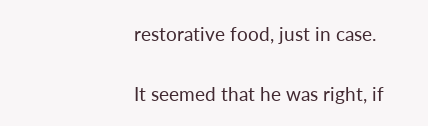restorative food, just in case.

It seemed that he was right, if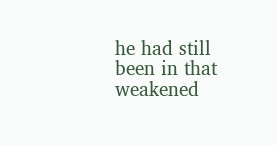he had still been in that weakened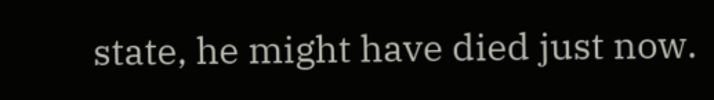state, he might have died just now.